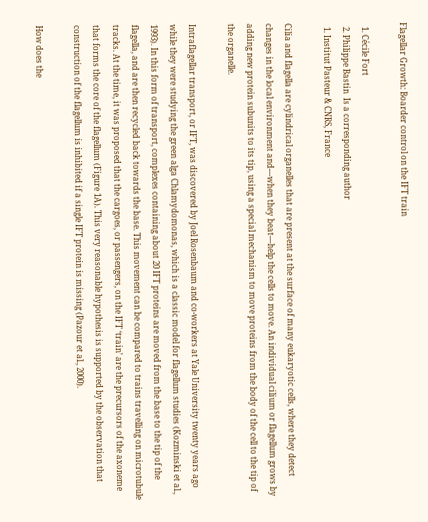Flagellar Growth: Boarder control on the IFT train

  1. Cécile Fort
  2. Philippe Bastin  Is a corresponding author
  1. Institut Pasteur & CNRS, France

Cilia and flagella are cylindrical organelles that are present at the surface of many eukaryotic cells, where they detect changes in the local environment and—when they beat—help the cells to move. An individual cilium or flagellum grows by adding new protein subunits to its tip, using a special mechanism to move proteins from the body of the cell to the tip of the organelle.

Intraflagellar transport, or IFT, was discovered by Joel Rosenbaum and co-workers at Yale University twenty years ago while they were studying the green alga Chlamydomonas, which is a classic model for flagellum studies (Kozminski et al., 1993). In this form of transport, complexes containing about 20 IFT proteins are moved from the base to the tip of the flagella, and are then recycled back towards the base. This movement can be compared to trains travelling on microtubule tracks. At the time, it was proposed that the cargoes, or passengers, on the IFT ‘train’ are the precursors of the axoneme that forms the core of the flagellum (Figure 1A). This very reasonable hypothesis is supported by the observation that construction of the flagellum is inhibited if a single IFT protein is missing (Pazour et al., 2000).

How does the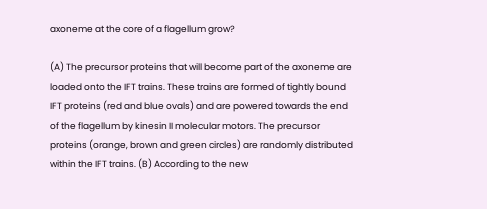axoneme at the core of a flagellum grow?

(A) The precursor proteins that will become part of the axoneme are loaded onto the IFT trains. These trains are formed of tightly bound IFT proteins (red and blue ovals) and are powered towards the end of the flagellum by kinesin II molecular motors. The precursor proteins (orange, brown and green circles) are randomly distributed within the IFT trains. (B) According to the new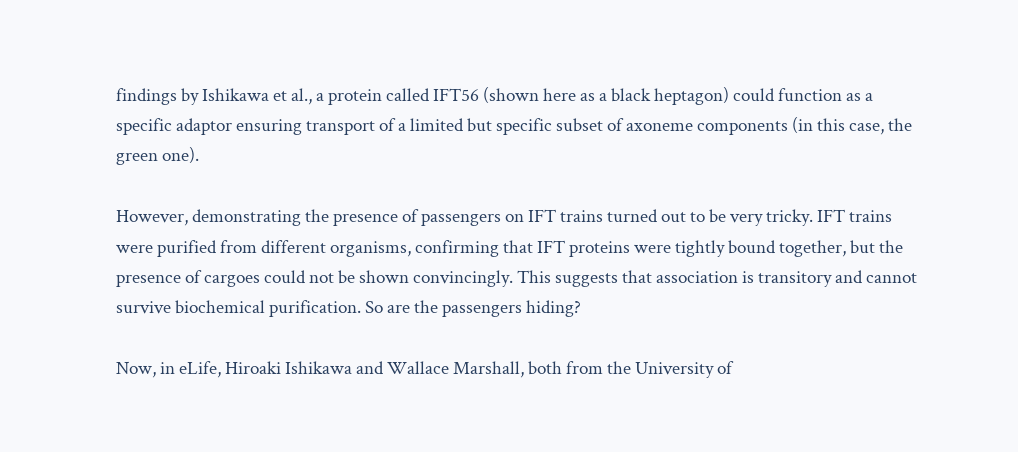findings by Ishikawa et al., a protein called IFT56 (shown here as a black heptagon) could function as a specific adaptor ensuring transport of a limited but specific subset of axoneme components (in this case, the green one).

However, demonstrating the presence of passengers on IFT trains turned out to be very tricky. IFT trains were purified from different organisms, confirming that IFT proteins were tightly bound together, but the presence of cargoes could not be shown convincingly. This suggests that association is transitory and cannot survive biochemical purification. So are the passengers hiding?

Now, in eLife, Hiroaki Ishikawa and Wallace Marshall, both from the University of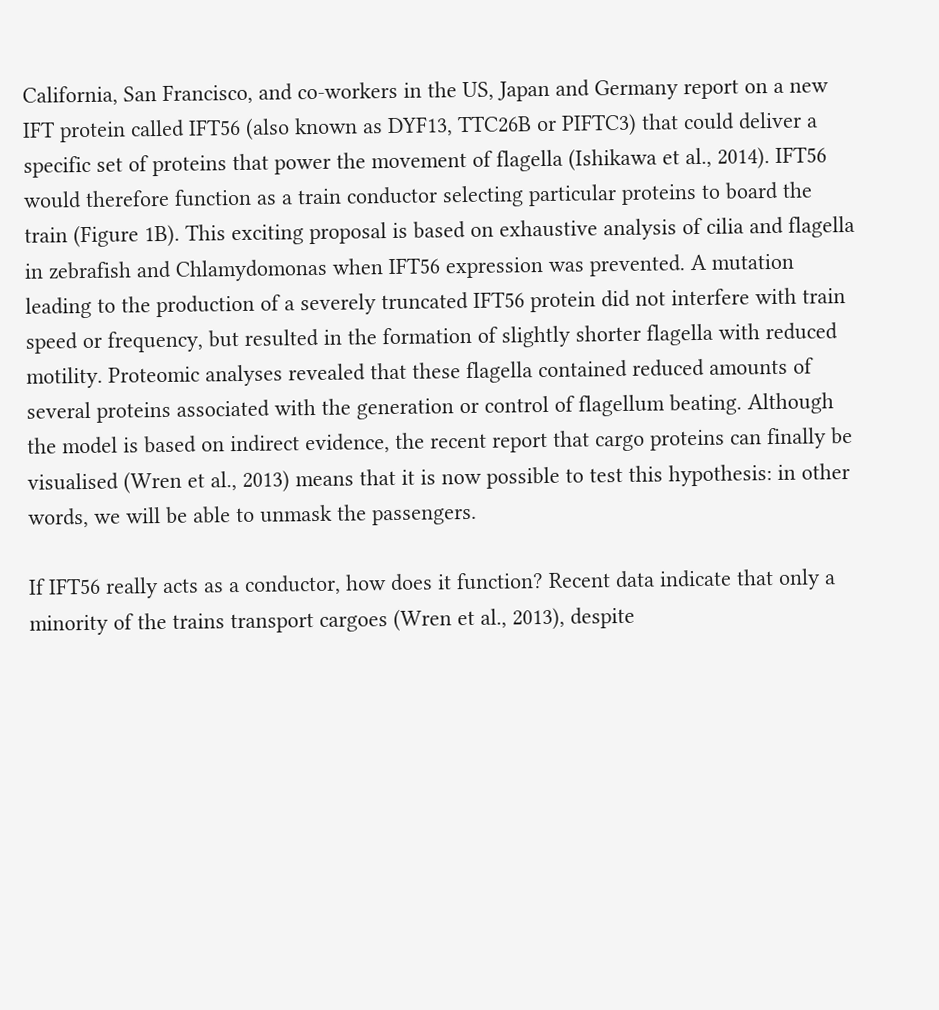California, San Francisco, and co-workers in the US, Japan and Germany report on a new IFT protein called IFT56 (also known as DYF13, TTC26B or PIFTC3) that could deliver a specific set of proteins that power the movement of flagella (Ishikawa et al., 2014). IFT56 would therefore function as a train conductor selecting particular proteins to board the train (Figure 1B). This exciting proposal is based on exhaustive analysis of cilia and flagella in zebrafish and Chlamydomonas when IFT56 expression was prevented. A mutation leading to the production of a severely truncated IFT56 protein did not interfere with train speed or frequency, but resulted in the formation of slightly shorter flagella with reduced motility. Proteomic analyses revealed that these flagella contained reduced amounts of several proteins associated with the generation or control of flagellum beating. Although the model is based on indirect evidence, the recent report that cargo proteins can finally be visualised (Wren et al., 2013) means that it is now possible to test this hypothesis: in other words, we will be able to unmask the passengers.

If IFT56 really acts as a conductor, how does it function? Recent data indicate that only a minority of the trains transport cargoes (Wren et al., 2013), despite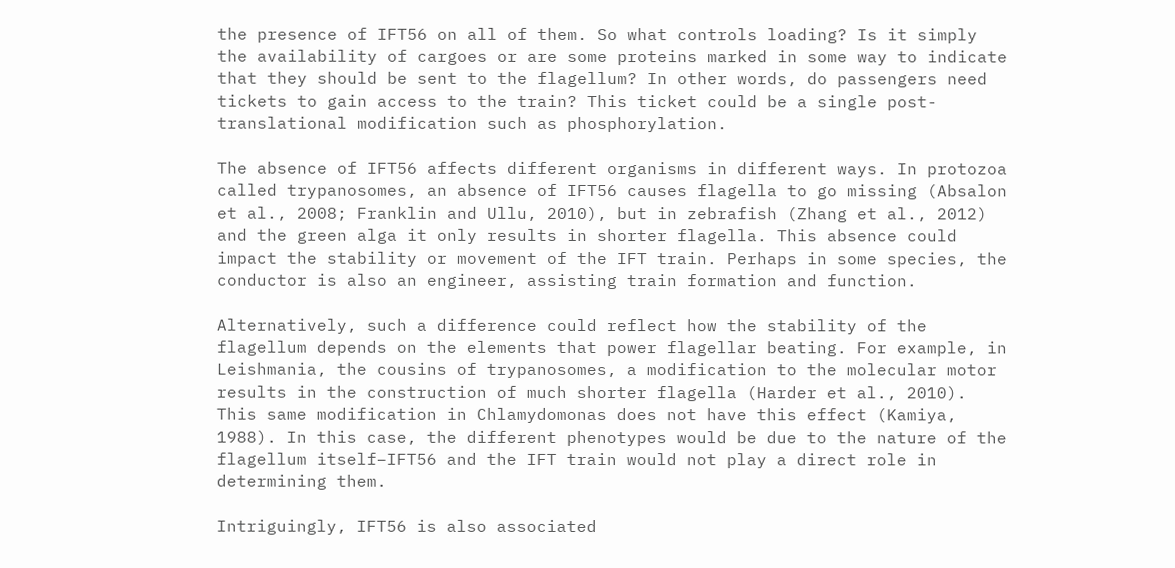the presence of IFT56 on all of them. So what controls loading? Is it simply the availability of cargoes or are some proteins marked in some way to indicate that they should be sent to the flagellum? In other words, do passengers need tickets to gain access to the train? This ticket could be a single post-translational modification such as phosphorylation.

The absence of IFT56 affects different organisms in different ways. In protozoa called trypanosomes, an absence of IFT56 causes flagella to go missing (Absalon et al., 2008; Franklin and Ullu, 2010), but in zebrafish (Zhang et al., 2012) and the green alga it only results in shorter flagella. This absence could impact the stability or movement of the IFT train. Perhaps in some species, the conductor is also an engineer, assisting train formation and function.

Alternatively, such a difference could reflect how the stability of the flagellum depends on the elements that power flagellar beating. For example, in Leishmania, the cousins of trypanosomes, a modification to the molecular motor results in the construction of much shorter flagella (Harder et al., 2010). This same modification in Chlamydomonas does not have this effect (Kamiya, 1988). In this case, the different phenotypes would be due to the nature of the flagellum itself–IFT56 and the IFT train would not play a direct role in determining them.

Intriguingly, IFT56 is also associated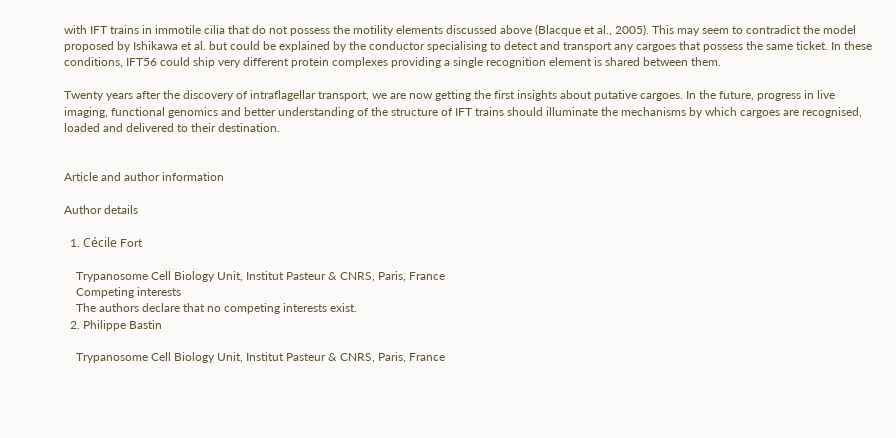with IFT trains in immotile cilia that do not possess the motility elements discussed above (Blacque et al., 2005). This may seem to contradict the model proposed by Ishikawa et al. but could be explained by the conductor specialising to detect and transport any cargoes that possess the same ticket. In these conditions, IFT56 could ship very different protein complexes providing a single recognition element is shared between them.

Twenty years after the discovery of intraflagellar transport, we are now getting the first insights about putative cargoes. In the future, progress in live imaging, functional genomics and better understanding of the structure of IFT trains should illuminate the mechanisms by which cargoes are recognised, loaded and delivered to their destination.


Article and author information

Author details

  1. Cécile Fort

    Trypanosome Cell Biology Unit, Institut Pasteur & CNRS, Paris, France
    Competing interests
    The authors declare that no competing interests exist.
  2. Philippe Bastin

    Trypanosome Cell Biology Unit, Institut Pasteur & CNRS, Paris, France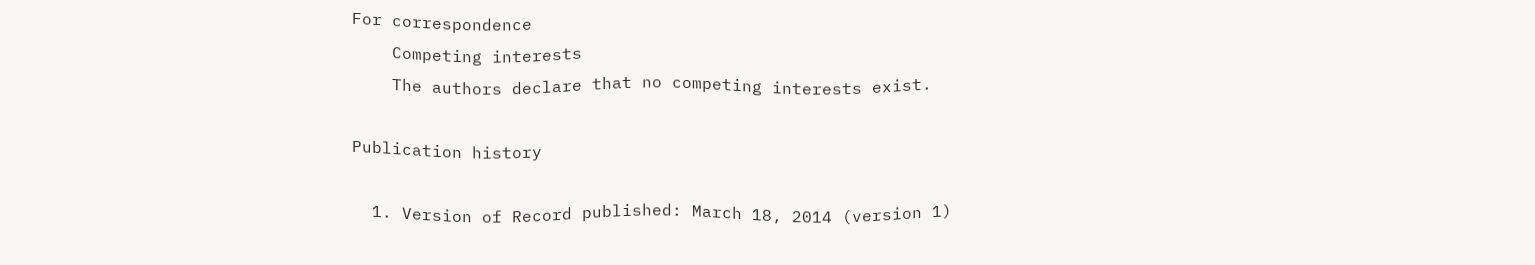For correspondence
    Competing interests
    The authors declare that no competing interests exist.

Publication history

  1. Version of Record published: March 18, 2014 (version 1)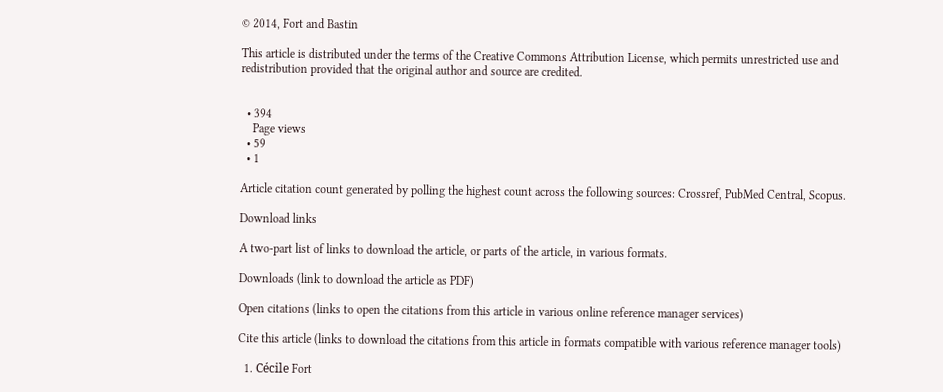© 2014, Fort and Bastin

This article is distributed under the terms of the Creative Commons Attribution License, which permits unrestricted use and redistribution provided that the original author and source are credited.


  • 394
    Page views
  • 59
  • 1

Article citation count generated by polling the highest count across the following sources: Crossref, PubMed Central, Scopus.

Download links

A two-part list of links to download the article, or parts of the article, in various formats.

Downloads (link to download the article as PDF)

Open citations (links to open the citations from this article in various online reference manager services)

Cite this article (links to download the citations from this article in formats compatible with various reference manager tools)

  1. Cécile Fort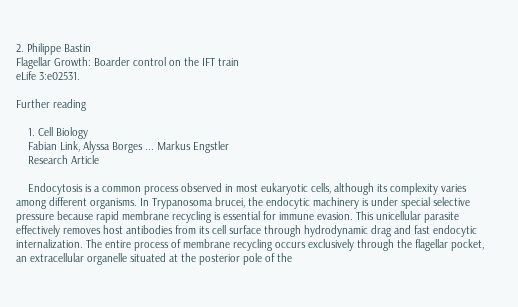2. Philippe Bastin
Flagellar Growth: Boarder control on the IFT train
eLife 3:e02531.

Further reading

    1. Cell Biology
    Fabian Link, Alyssa Borges ... Markus Engstler
    Research Article

    Endocytosis is a common process observed in most eukaryotic cells, although its complexity varies among different organisms. In Trypanosoma brucei, the endocytic machinery is under special selective pressure because rapid membrane recycling is essential for immune evasion. This unicellular parasite effectively removes host antibodies from its cell surface through hydrodynamic drag and fast endocytic internalization. The entire process of membrane recycling occurs exclusively through the flagellar pocket, an extracellular organelle situated at the posterior pole of the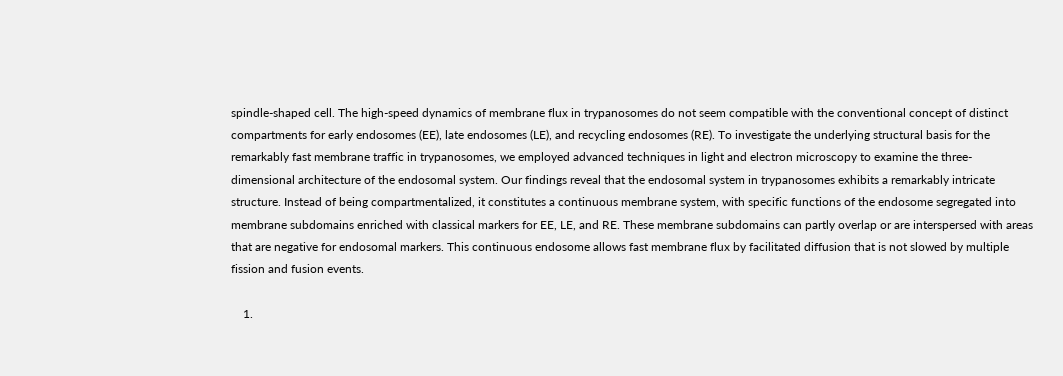spindle-shaped cell. The high-speed dynamics of membrane flux in trypanosomes do not seem compatible with the conventional concept of distinct compartments for early endosomes (EE), late endosomes (LE), and recycling endosomes (RE). To investigate the underlying structural basis for the remarkably fast membrane traffic in trypanosomes, we employed advanced techniques in light and electron microscopy to examine the three-dimensional architecture of the endosomal system. Our findings reveal that the endosomal system in trypanosomes exhibits a remarkably intricate structure. Instead of being compartmentalized, it constitutes a continuous membrane system, with specific functions of the endosome segregated into membrane subdomains enriched with classical markers for EE, LE, and RE. These membrane subdomains can partly overlap or are interspersed with areas that are negative for endosomal markers. This continuous endosome allows fast membrane flux by facilitated diffusion that is not slowed by multiple fission and fusion events.

    1.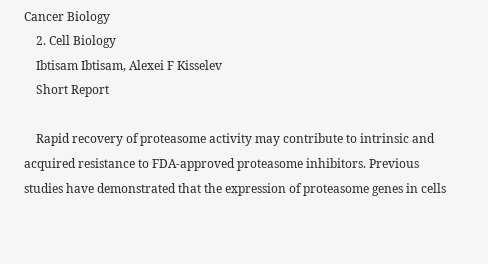Cancer Biology
    2. Cell Biology
    Ibtisam Ibtisam, Alexei F Kisselev
    Short Report

    Rapid recovery of proteasome activity may contribute to intrinsic and acquired resistance to FDA-approved proteasome inhibitors. Previous studies have demonstrated that the expression of proteasome genes in cells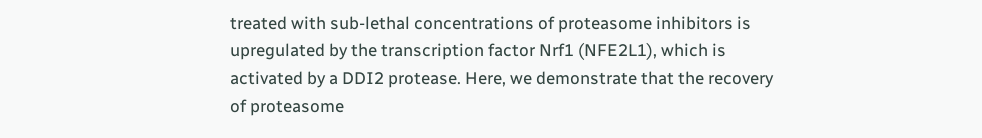treated with sub-lethal concentrations of proteasome inhibitors is upregulated by the transcription factor Nrf1 (NFE2L1), which is activated by a DDI2 protease. Here, we demonstrate that the recovery of proteasome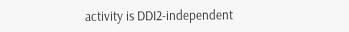activity is DDI2-independent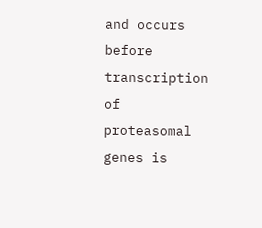and occurs before transcription of proteasomal genes is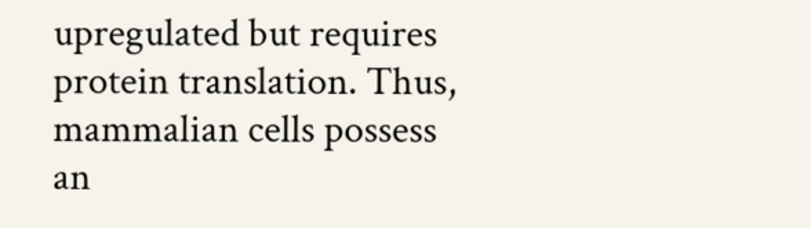upregulated but requires protein translation. Thus, mammalian cells possess an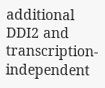additional DDI2 and transcription-independent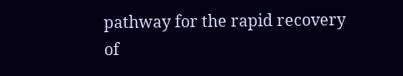pathway for the rapid recovery of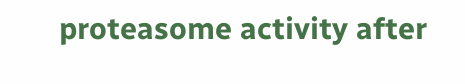proteasome activity after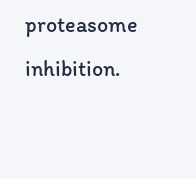proteasome inhibition.